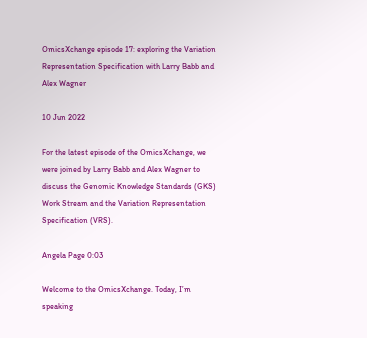OmicsXchange episode 17: exploring the Variation Representation Specification with Larry Babb and Alex Wagner

10 Jun 2022

For the latest episode of the OmicsXchange, we were joined by Larry Babb and Alex Wagner to discuss the Genomic Knowledge Standards (GKS) Work Stream and the Variation Representation Specification (VRS).

Angela Page 0:03

Welcome to the OmicsXchange. Today, I’m speaking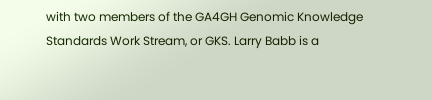with two members of the GA4GH Genomic Knowledge Standards Work Stream, or GKS. Larry Babb is a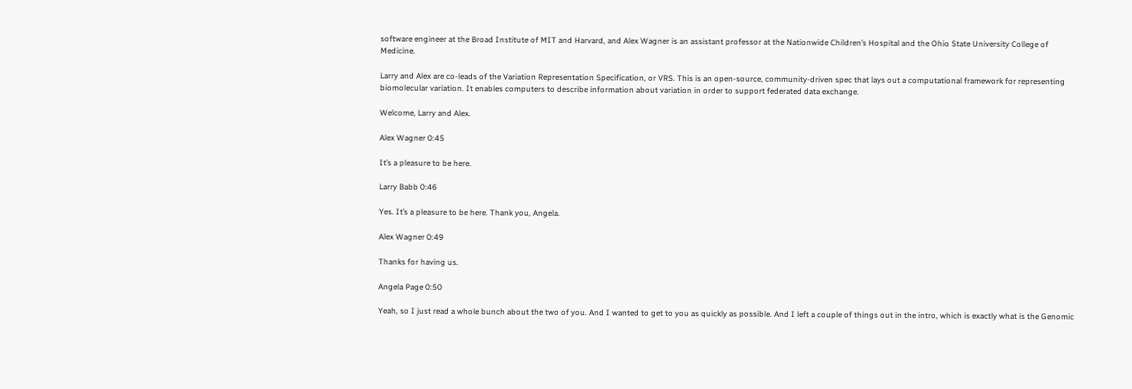software engineer at the Broad Institute of MIT and Harvard, and Alex Wagner is an assistant professor at the Nationwide Children’s Hospital and the Ohio State University College of Medicine.

Larry and Alex are co-leads of the Variation Representation Specification, or VRS. This is an open-source, community-driven spec that lays out a computational framework for representing biomolecular variation. It enables computers to describe information about variation in order to support federated data exchange.

Welcome, Larry and Alex.

Alex Wagner 0:45

It’s a pleasure to be here.

Larry Babb 0:46

Yes. It’s a pleasure to be here. Thank you, Angela.

Alex Wagner 0:49

Thanks for having us.

Angela Page 0:50

Yeah, so I just read a whole bunch about the two of you. And I wanted to get to you as quickly as possible. And I left a couple of things out in the intro, which is exactly what is the Genomic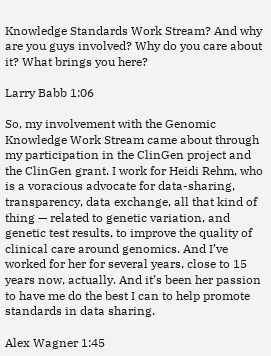Knowledge Standards Work Stream? And why are you guys involved? Why do you care about it? What brings you here?

Larry Babb 1:06

So, my involvement with the Genomic Knowledge Work Stream came about through my participation in the ClinGen project and the ClinGen grant. I work for Heidi Rehm, who is a voracious advocate for data-sharing, transparency, data exchange, all that kind of thing — related to genetic variation, and genetic test results, to improve the quality of clinical care around genomics. And I’ve worked for her for several years, close to 15 years now, actually. And it’s been her passion to have me do the best I can to help promote standards in data sharing.

Alex Wagner 1:45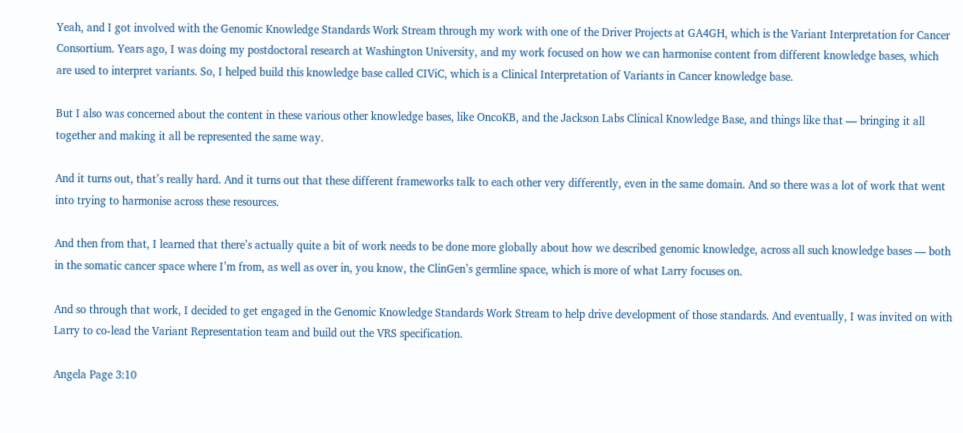Yeah, and I got involved with the Genomic Knowledge Standards Work Stream through my work with one of the Driver Projects at GA4GH, which is the Variant Interpretation for Cancer Consortium. Years ago, I was doing my postdoctoral research at Washington University, and my work focused on how we can harmonise content from different knowledge bases, which are used to interpret variants. So, I helped build this knowledge base called CIViC, which is a Clinical Interpretation of Variants in Cancer knowledge base.

But I also was concerned about the content in these various other knowledge bases, like OncoKB, and the Jackson Labs Clinical Knowledge Base, and things like that — bringing it all together and making it all be represented the same way.

And it turns out, that’s really hard. And it turns out that these different frameworks talk to each other very differently, even in the same domain. And so there was a lot of work that went into trying to harmonise across these resources.

And then from that, I learned that there’s actually quite a bit of work needs to be done more globally about how we described genomic knowledge, across all such knowledge bases — both in the somatic cancer space where I’m from, as well as over in, you know, the ClinGen’s germline space, which is more of what Larry focuses on.

And so through that work, I decided to get engaged in the Genomic Knowledge Standards Work Stream to help drive development of those standards. And eventually, I was invited on with Larry to co-lead the Variant Representation team and build out the VRS specification.

Angela Page 3:10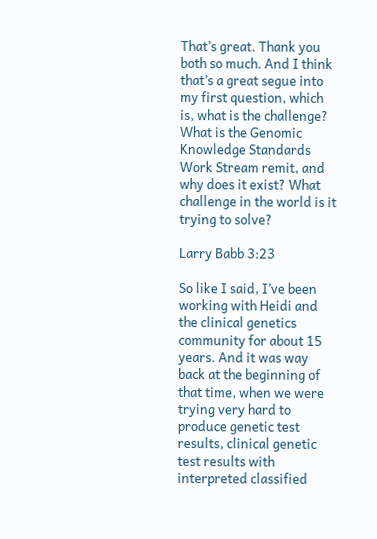That’s great. Thank you both so much. And I think that’s a great segue into my first question, which is, what is the challenge? What is the Genomic Knowledge Standards Work Stream remit, and why does it exist? What challenge in the world is it trying to solve?

Larry Babb 3:23

So like I said, I’ve been working with Heidi and the clinical genetics community for about 15 years. And it was way back at the beginning of that time, when we were trying very hard to produce genetic test results, clinical genetic test results with interpreted classified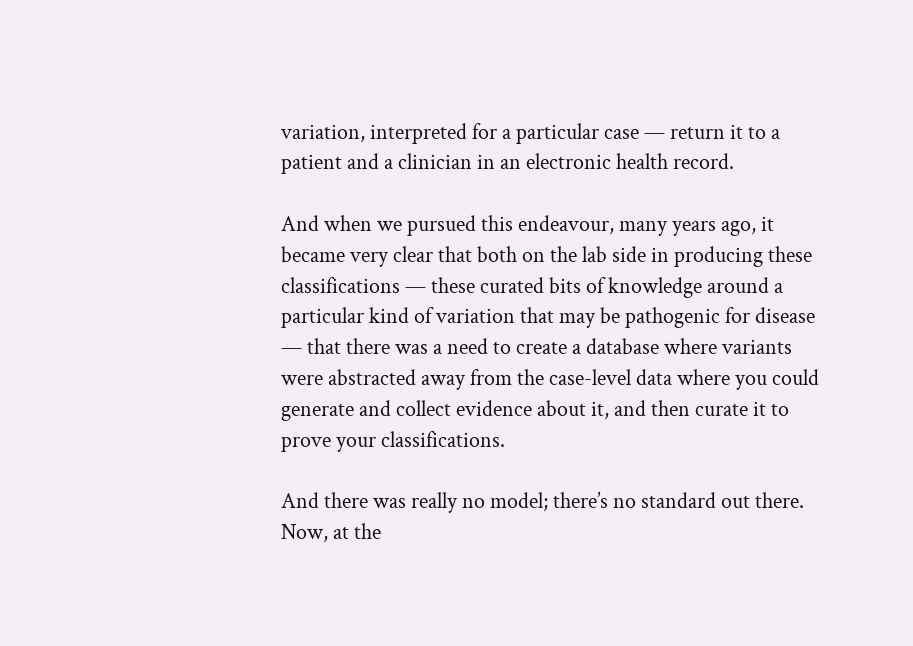variation, interpreted for a particular case — return it to a patient and a clinician in an electronic health record.

And when we pursued this endeavour, many years ago, it became very clear that both on the lab side in producing these classifications — these curated bits of knowledge around a particular kind of variation that may be pathogenic for disease — that there was a need to create a database where variants were abstracted away from the case-level data where you could generate and collect evidence about it, and then curate it to prove your classifications.

And there was really no model; there’s no standard out there. Now, at the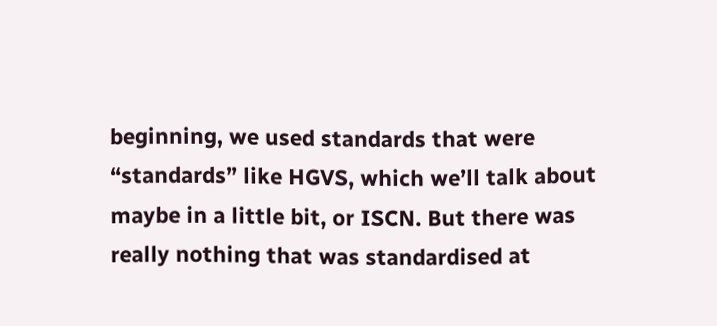beginning, we used standards that were “standards” like HGVS, which we’ll talk about maybe in a little bit, or ISCN. But there was really nothing that was standardised at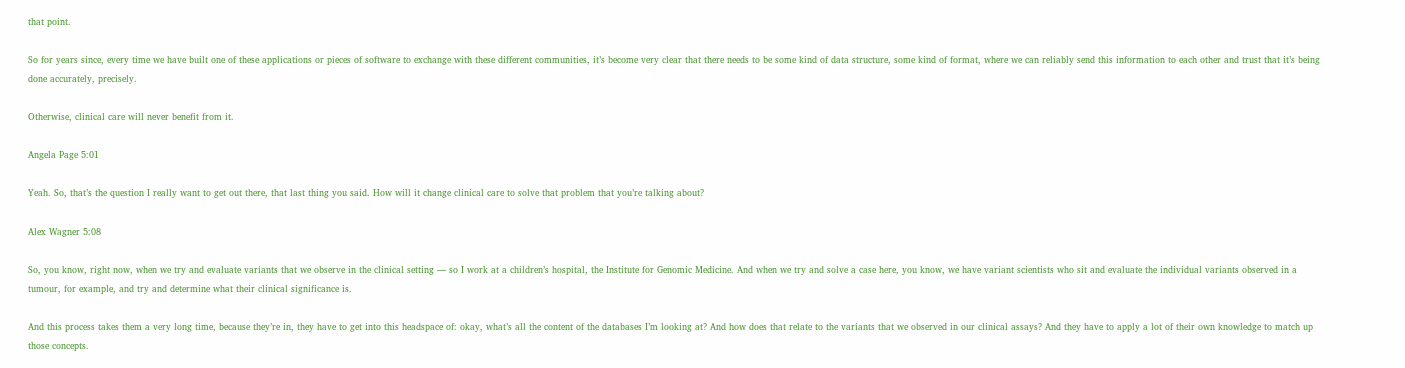that point.

So for years since, every time we have built one of these applications or pieces of software to exchange with these different communities, it’s become very clear that there needs to be some kind of data structure, some kind of format, where we can reliably send this information to each other and trust that it’s being done accurately, precisely.

Otherwise, clinical care will never benefit from it.

Angela Page 5:01

Yeah. So, that’s the question I really want to get out there, that last thing you said. How will it change clinical care to solve that problem that you’re talking about?

Alex Wagner 5:08

So, you know, right now, when we try and evaluate variants that we observe in the clinical setting — so I work at a children’s hospital, the Institute for Genomic Medicine. And when we try and solve a case here, you know, we have variant scientists who sit and evaluate the individual variants observed in a tumour, for example, and try and determine what their clinical significance is.

And this process takes them a very long time, because they’re in, they have to get into this headspace of: okay, what’s all the content of the databases I’m looking at? And how does that relate to the variants that we observed in our clinical assays? And they have to apply a lot of their own knowledge to match up those concepts.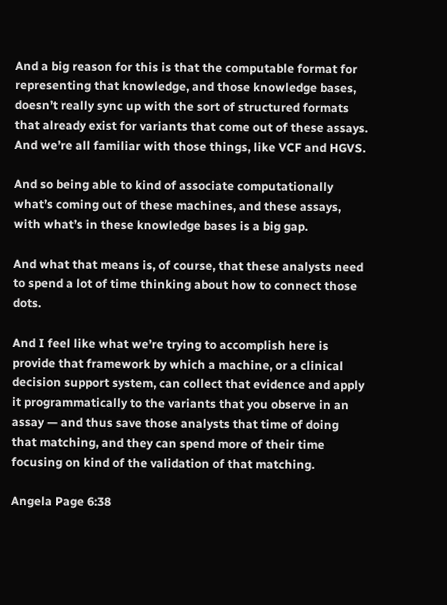And a big reason for this is that the computable format for representing that knowledge, and those knowledge bases, doesn’t really sync up with the sort of structured formats that already exist for variants that come out of these assays. And we’re all familiar with those things, like VCF and HGVS.

And so being able to kind of associate computationally what’s coming out of these machines, and these assays, with what’s in these knowledge bases is a big gap.

And what that means is, of course, that these analysts need to spend a lot of time thinking about how to connect those dots.

And I feel like what we’re trying to accomplish here is provide that framework by which a machine, or a clinical decision support system, can collect that evidence and apply it programmatically to the variants that you observe in an assay — and thus save those analysts that time of doing that matching, and they can spend more of their time focusing on kind of the validation of that matching.

Angela Page 6:38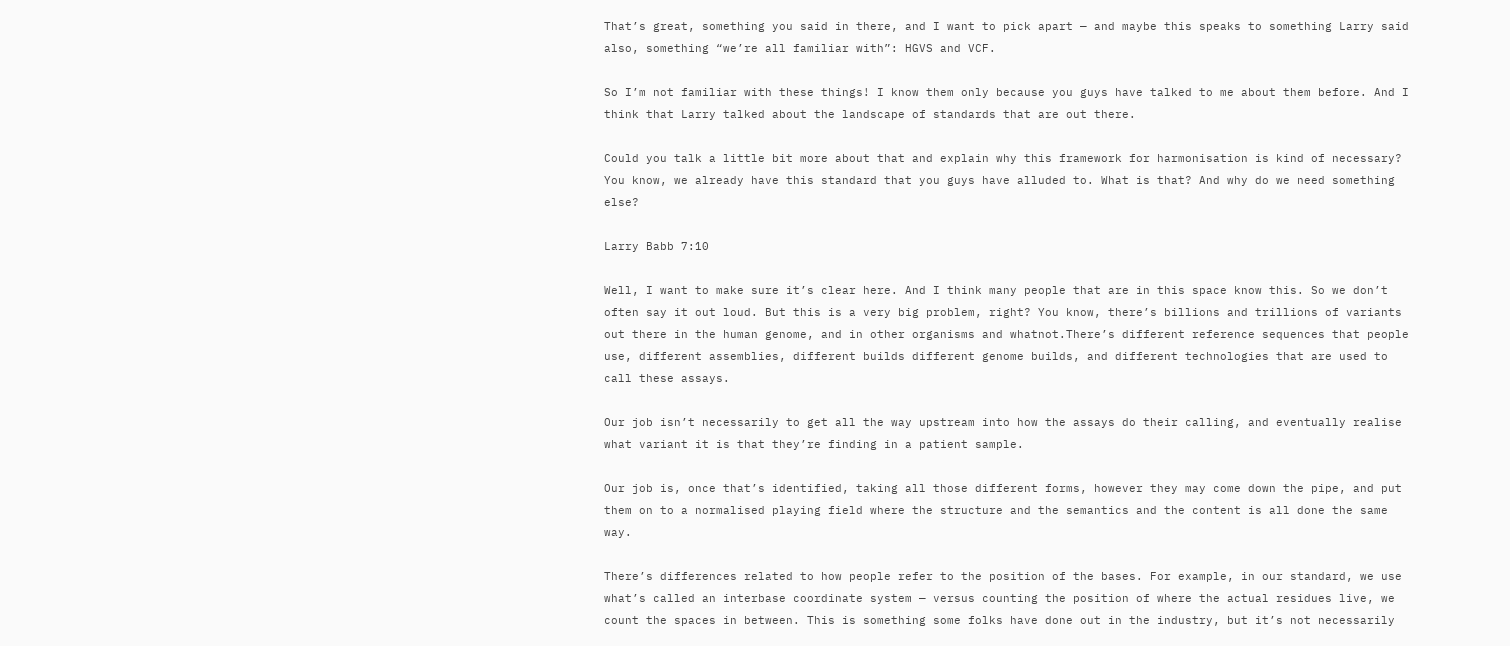That’s great, something you said in there, and I want to pick apart — and maybe this speaks to something Larry said also, something “we’re all familiar with”: HGVS and VCF.

So I’m not familiar with these things! I know them only because you guys have talked to me about them before. And I think that Larry talked about the landscape of standards that are out there.

Could you talk a little bit more about that and explain why this framework for harmonisation is kind of necessary? You know, we already have this standard that you guys have alluded to. What is that? And why do we need something else?

Larry Babb 7:10

Well, I want to make sure it’s clear here. And I think many people that are in this space know this. So we don’t often say it out loud. But this is a very big problem, right? You know, there’s billions and trillions of variants out there in the human genome, and in other organisms and whatnot.There’s different reference sequences that people use, different assemblies, different builds different genome builds, and different technologies that are used to call these assays.

Our job isn’t necessarily to get all the way upstream into how the assays do their calling, and eventually realise what variant it is that they’re finding in a patient sample.

Our job is, once that’s identified, taking all those different forms, however they may come down the pipe, and put them on to a normalised playing field where the structure and the semantics and the content is all done the same way.

There’s differences related to how people refer to the position of the bases. For example, in our standard, we use what’s called an interbase coordinate system — versus counting the position of where the actual residues live, we count the spaces in between. This is something some folks have done out in the industry, but it’s not necessarily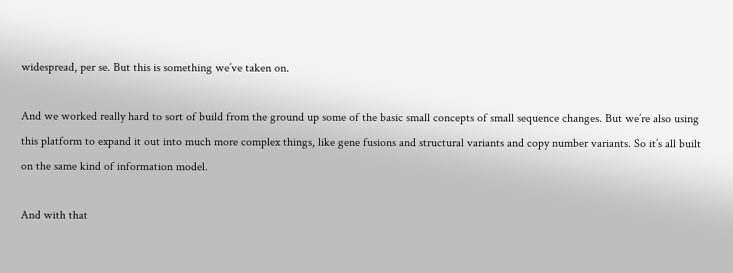widespread, per se. But this is something we’ve taken on.

And we worked really hard to sort of build from the ground up some of the basic small concepts of small sequence changes. But we’re also using this platform to expand it out into much more complex things, like gene fusions and structural variants and copy number variants. So it’s all built on the same kind of information model.

And with that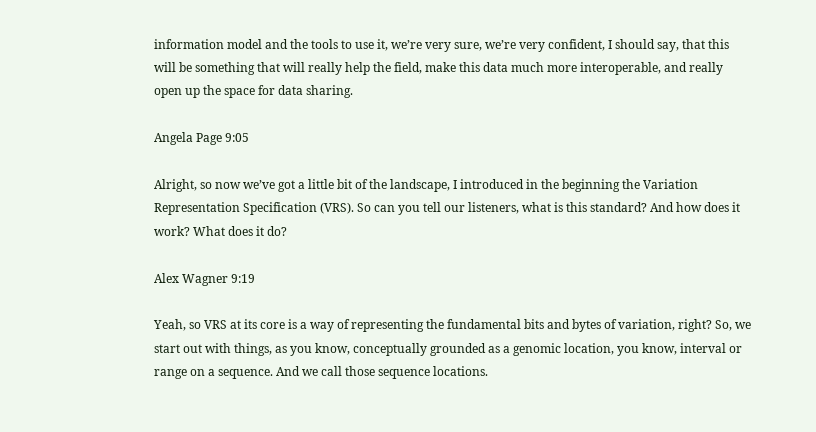information model and the tools to use it, we’re very sure, we’re very confident, I should say, that this will be something that will really help the field, make this data much more interoperable, and really open up the space for data sharing.

Angela Page 9:05

Alright, so now we’ve got a little bit of the landscape, I introduced in the beginning the Variation Representation Specification (VRS). So can you tell our listeners, what is this standard? And how does it work? What does it do?

Alex Wagner 9:19

Yeah, so VRS at its core is a way of representing the fundamental bits and bytes of variation, right? So, we start out with things, as you know, conceptually grounded as a genomic location, you know, interval or range on a sequence. And we call those sequence locations.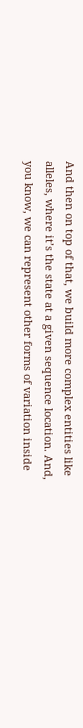And then on top of that, we build more complex entities like alleles, where it’s the state at a given sequence location. And, you know, we can represent other forms of variation inside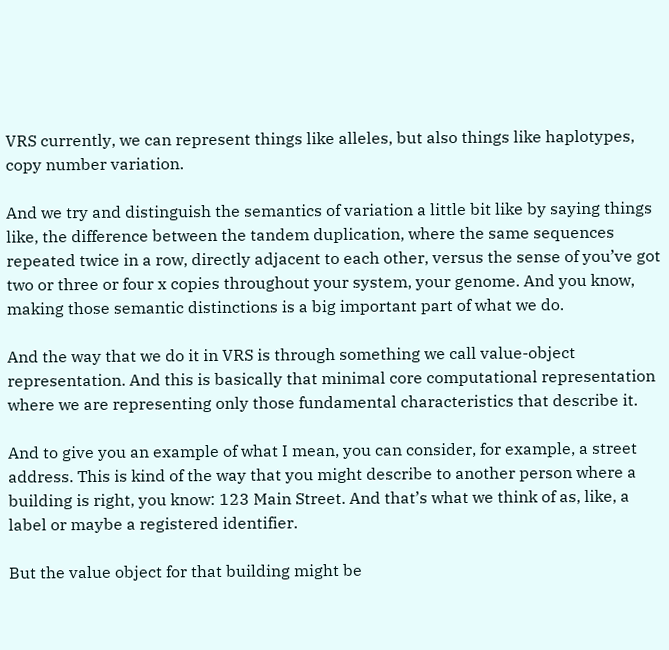VRS currently, we can represent things like alleles, but also things like haplotypes, copy number variation.

And we try and distinguish the semantics of variation a little bit like by saying things like, the difference between the tandem duplication, where the same sequences repeated twice in a row, directly adjacent to each other, versus the sense of you’ve got two or three or four x copies throughout your system, your genome. And you know, making those semantic distinctions is a big important part of what we do.

And the way that we do it in VRS is through something we call value-object representation. And this is basically that minimal core computational representation where we are representing only those fundamental characteristics that describe it.

And to give you an example of what I mean, you can consider, for example, a street address. This is kind of the way that you might describe to another person where a building is right, you know: 123 Main Street. And that’s what we think of as, like, a label or maybe a registered identifier.

But the value object for that building might be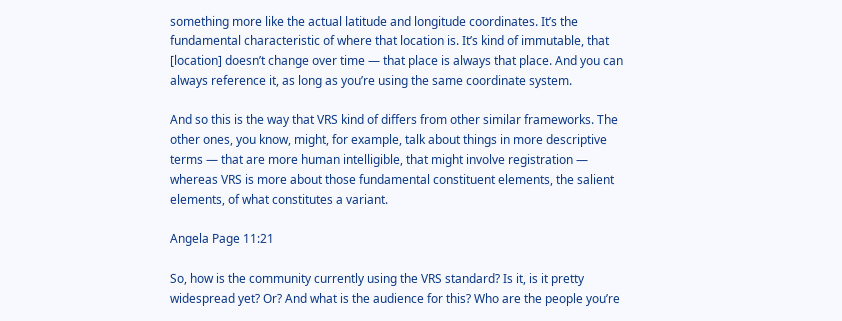something more like the actual latitude and longitude coordinates. It’s the fundamental characteristic of where that location is. It’s kind of immutable, that [location] doesn’t change over time — that place is always that place. And you can always reference it, as long as you’re using the same coordinate system.

And so this is the way that VRS kind of differs from other similar frameworks. The other ones, you know, might, for example, talk about things in more descriptive terms — that are more human intelligible, that might involve registration — whereas VRS is more about those fundamental constituent elements, the salient elements, of what constitutes a variant.

Angela Page 11:21

So, how is the community currently using the VRS standard? Is it, is it pretty widespread yet? Or? And what is the audience for this? Who are the people you’re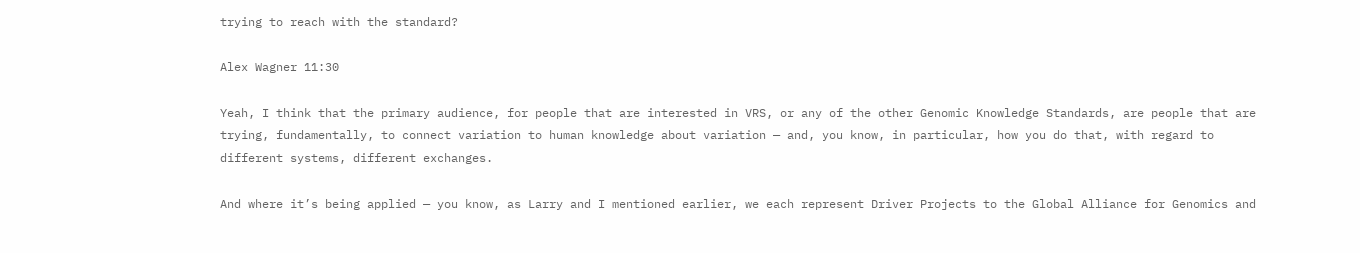trying to reach with the standard?

Alex Wagner 11:30

Yeah, I think that the primary audience, for people that are interested in VRS, or any of the other Genomic Knowledge Standards, are people that are trying, fundamentally, to connect variation to human knowledge about variation — and, you know, in particular, how you do that, with regard to different systems, different exchanges.

And where it’s being applied — you know, as Larry and I mentioned earlier, we each represent Driver Projects to the Global Alliance for Genomics and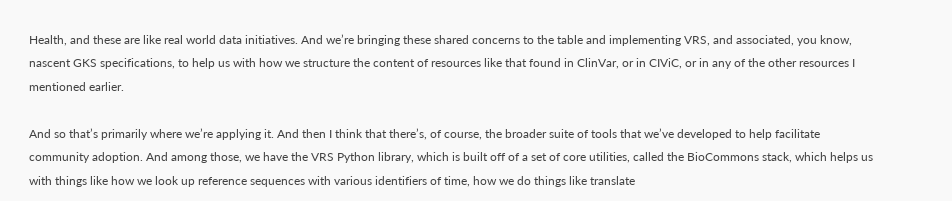Health, and these are like real world data initiatives. And we’re bringing these shared concerns to the table and implementing VRS, and associated, you know, nascent GKS specifications, to help us with how we structure the content of resources like that found in ClinVar, or in CIViC, or in any of the other resources I mentioned earlier.

And so that’s primarily where we’re applying it. And then I think that there’s, of course, the broader suite of tools that we’ve developed to help facilitate community adoption. And among those, we have the VRS Python library, which is built off of a set of core utilities, called the BioCommons stack, which helps us with things like how we look up reference sequences with various identifiers of time, how we do things like translate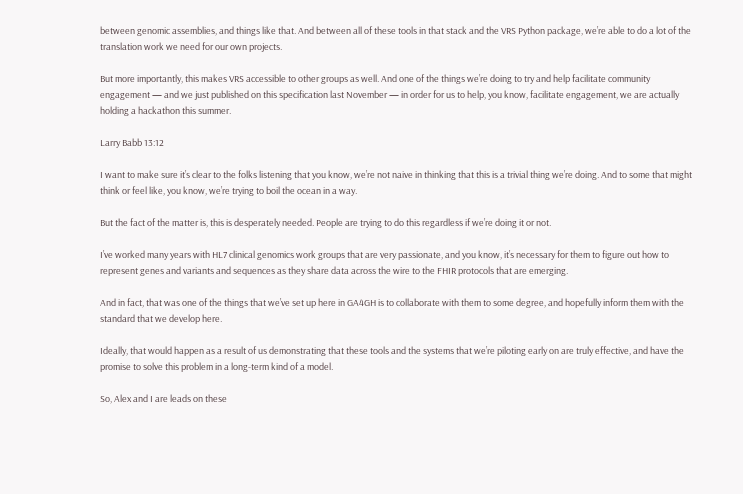between genomic assemblies, and things like that. And between all of these tools in that stack and the VRS Python package, we’re able to do a lot of the translation work we need for our own projects.

But more importantly, this makes VRS accessible to other groups as well. And one of the things we’re doing to try and help facilitate community engagement — and we just published on this specification last November — in order for us to help, you know, facilitate engagement, we are actually holding a hackathon this summer.

Larry Babb 13:12

I want to make sure it’s clear to the folks listening that you know, we’re not naive in thinking that this is a trivial thing we’re doing. And to some that might think or feel like, you know, we’re trying to boil the ocean in a way.

But the fact of the matter is, this is desperately needed. People are trying to do this regardless if we’re doing it or not.

I’ve worked many years with HL7 clinical genomics work groups that are very passionate, and you know, it’s necessary for them to figure out how to represent genes and variants and sequences as they share data across the wire to the FHIR protocols that are emerging.

And in fact, that was one of the things that we’ve set up here in GA4GH is to collaborate with them to some degree, and hopefully inform them with the standard that we develop here.

Ideally, that would happen as a result of us demonstrating that these tools and the systems that we’re piloting early on are truly effective, and have the promise to solve this problem in a long-term kind of a model.

So, Alex and I are leads on these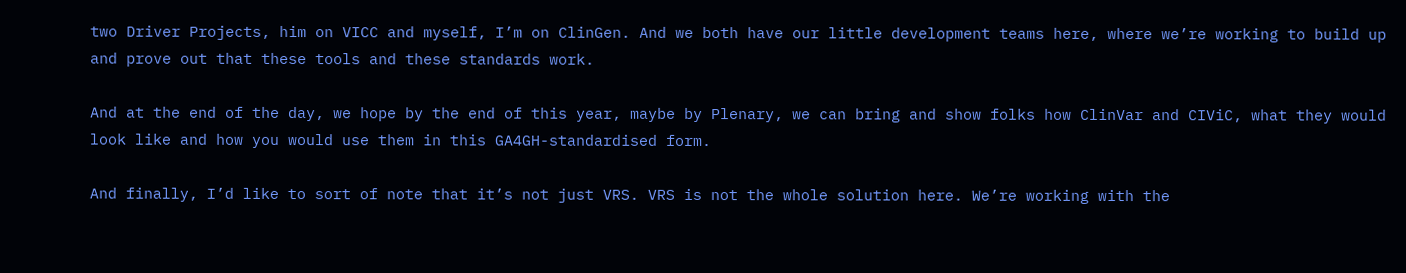two Driver Projects, him on VICC and myself, I’m on ClinGen. And we both have our little development teams here, where we’re working to build up and prove out that these tools and these standards work.

And at the end of the day, we hope by the end of this year, maybe by Plenary, we can bring and show folks how ClinVar and CIViC, what they would look like and how you would use them in this GA4GH-standardised form.

And finally, I’d like to sort of note that it’s not just VRS. VRS is not the whole solution here. We’re working with the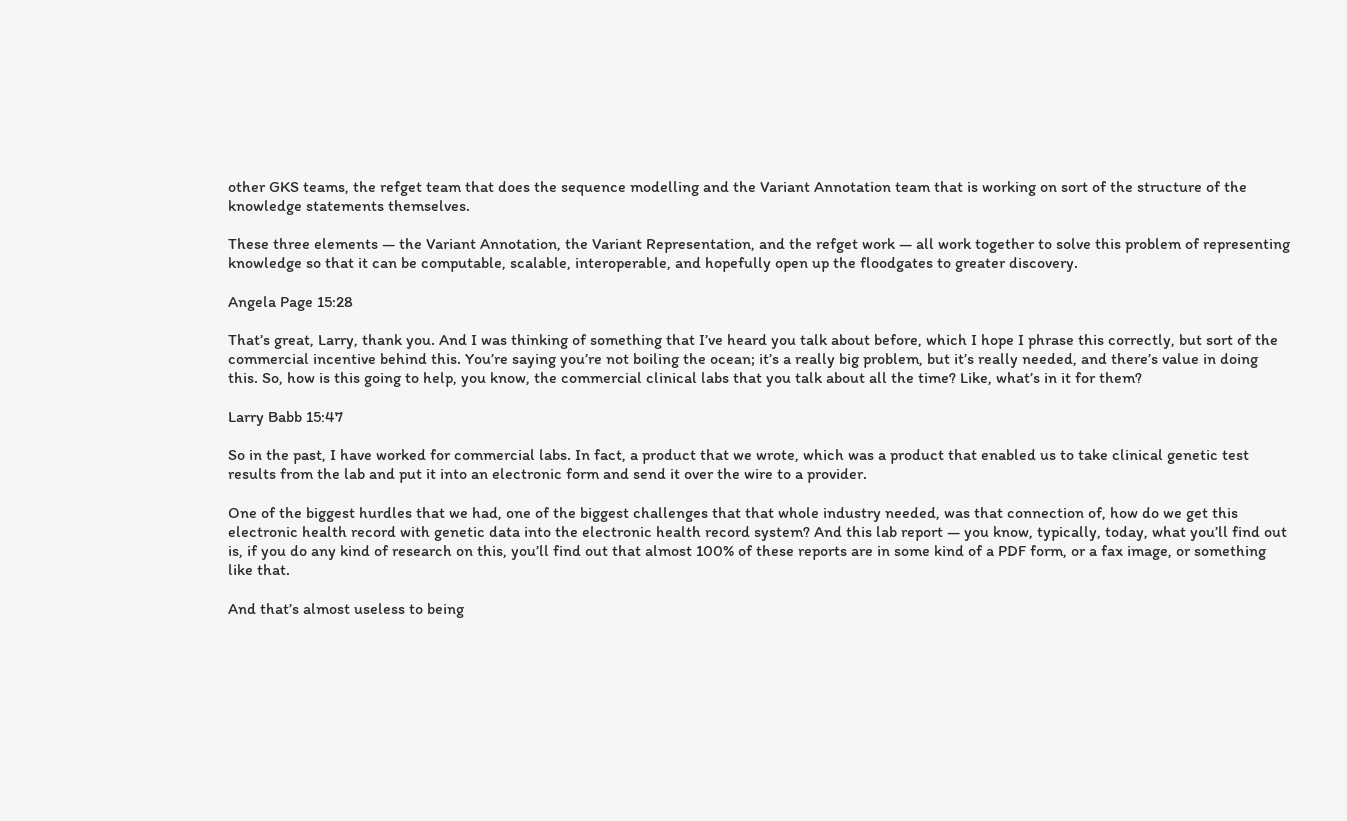other GKS teams, the refget team that does the sequence modelling and the Variant Annotation team that is working on sort of the structure of the knowledge statements themselves.

These three elements — the Variant Annotation, the Variant Representation, and the refget work — all work together to solve this problem of representing knowledge so that it can be computable, scalable, interoperable, and hopefully open up the floodgates to greater discovery.

Angela Page 15:28

That’s great, Larry, thank you. And I was thinking of something that I’ve heard you talk about before, which I hope I phrase this correctly, but sort of the commercial incentive behind this. You’re saying you’re not boiling the ocean; it’s a really big problem, but it’s really needed, and there’s value in doing this. So, how is this going to help, you know, the commercial clinical labs that you talk about all the time? Like, what’s in it for them?

Larry Babb 15:47

So in the past, I have worked for commercial labs. In fact, a product that we wrote, which was a product that enabled us to take clinical genetic test results from the lab and put it into an electronic form and send it over the wire to a provider.

One of the biggest hurdles that we had, one of the biggest challenges that that whole industry needed, was that connection of, how do we get this electronic health record with genetic data into the electronic health record system? And this lab report — you know, typically, today, what you’ll find out is, if you do any kind of research on this, you’ll find out that almost 100% of these reports are in some kind of a PDF form, or a fax image, or something like that.

And that’s almost useless to being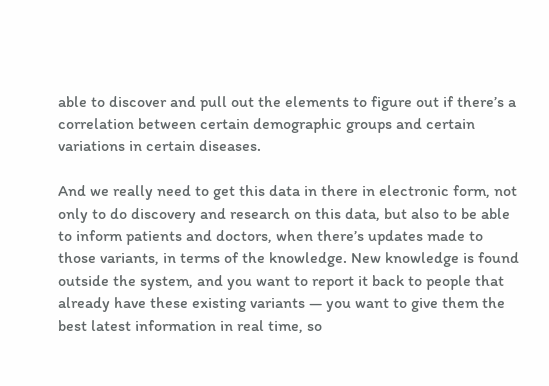able to discover and pull out the elements to figure out if there’s a correlation between certain demographic groups and certain variations in certain diseases.

And we really need to get this data in there in electronic form, not only to do discovery and research on this data, but also to be able to inform patients and doctors, when there’s updates made to those variants, in terms of the knowledge. New knowledge is found outside the system, and you want to report it back to people that already have these existing variants — you want to give them the best latest information in real time, so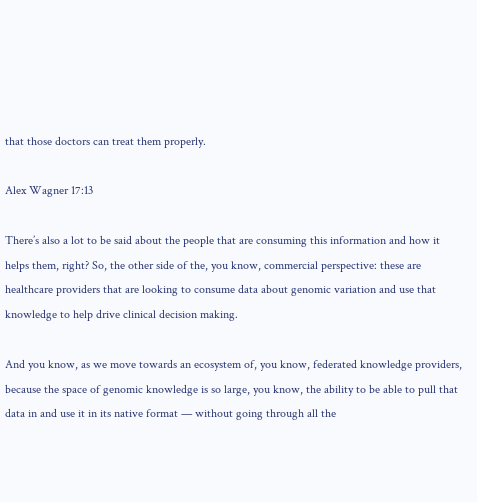that those doctors can treat them properly.

Alex Wagner 17:13

There’s also a lot to be said about the people that are consuming this information and how it helps them, right? So, the other side of the, you know, commercial perspective: these are healthcare providers that are looking to consume data about genomic variation and use that knowledge to help drive clinical decision making.

And you know, as we move towards an ecosystem of, you know, federated knowledge providers, because the space of genomic knowledge is so large, you know, the ability to be able to pull that data in and use it in its native format — without going through all the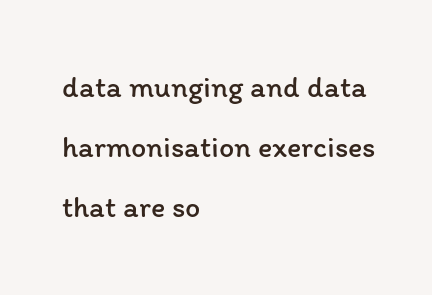data munging and data harmonisation exercises that are so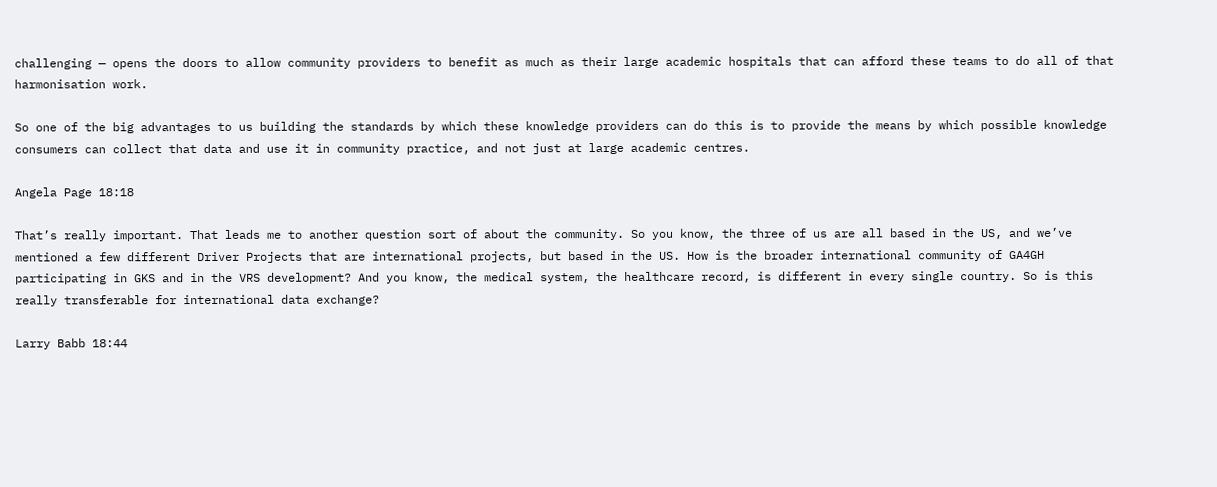challenging — opens the doors to allow community providers to benefit as much as their large academic hospitals that can afford these teams to do all of that harmonisation work.

So one of the big advantages to us building the standards by which these knowledge providers can do this is to provide the means by which possible knowledge consumers can collect that data and use it in community practice, and not just at large academic centres.

Angela Page 18:18

That’s really important. That leads me to another question sort of about the community. So you know, the three of us are all based in the US, and we’ve mentioned a few different Driver Projects that are international projects, but based in the US. How is the broader international community of GA4GH participating in GKS and in the VRS development? And you know, the medical system, the healthcare record, is different in every single country. So is this really transferable for international data exchange?

Larry Babb 18:44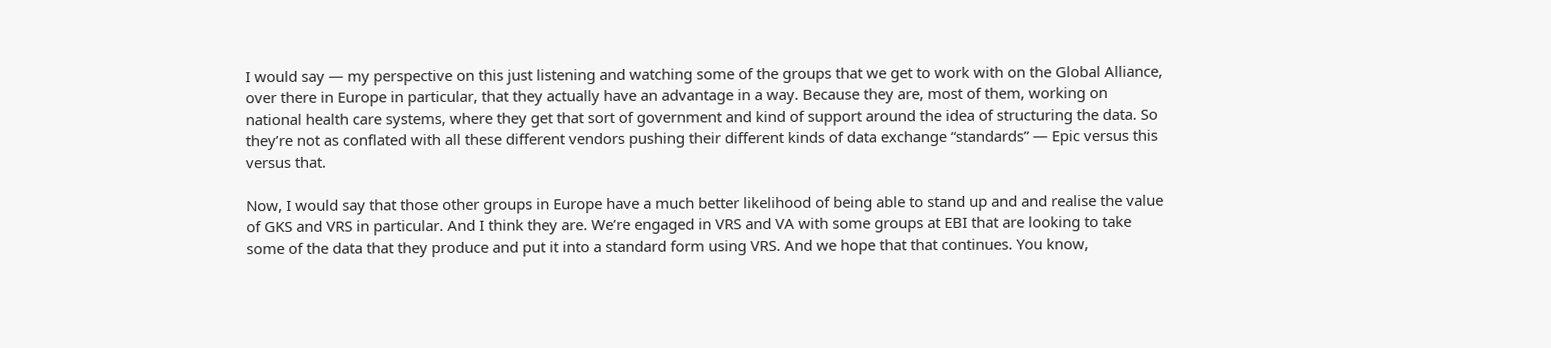I would say — my perspective on this just listening and watching some of the groups that we get to work with on the Global Alliance, over there in Europe in particular, that they actually have an advantage in a way. Because they are, most of them, working on national health care systems, where they get that sort of government and kind of support around the idea of structuring the data. So they’re not as conflated with all these different vendors pushing their different kinds of data exchange “standards” — Epic versus this versus that.

Now, I would say that those other groups in Europe have a much better likelihood of being able to stand up and and realise the value of GKS and VRS in particular. And I think they are. We’re engaged in VRS and VA with some groups at EBI that are looking to take some of the data that they produce and put it into a standard form using VRS. And we hope that that continues. You know,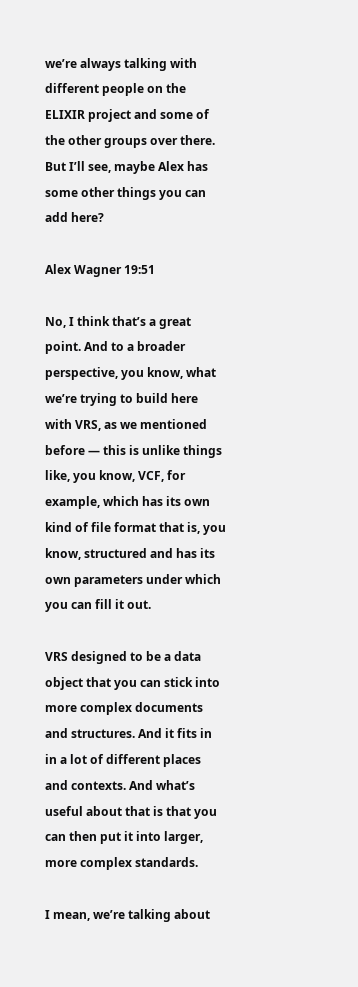we’re always talking with different people on the ELIXIR project and some of the other groups over there. But I’ll see, maybe Alex has some other things you can add here?

Alex Wagner 19:51

No, I think that’s a great point. And to a broader perspective, you know, what we’re trying to build here with VRS, as we mentioned before — this is unlike things like, you know, VCF, for example, which has its own kind of file format that is, you know, structured and has its own parameters under which you can fill it out.

VRS designed to be a data object that you can stick into more complex documents and structures. And it fits in in a lot of different places and contexts. And what’s useful about that is that you can then put it into larger, more complex standards.

I mean, we’re talking about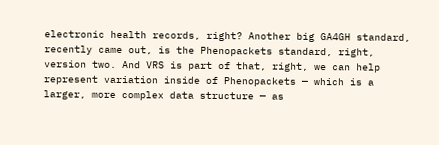electronic health records, right? Another big GA4GH standard, recently came out, is the Phenopackets standard, right, version two. And VRS is part of that, right, we can help represent variation inside of Phenopackets — which is a larger, more complex data structure — as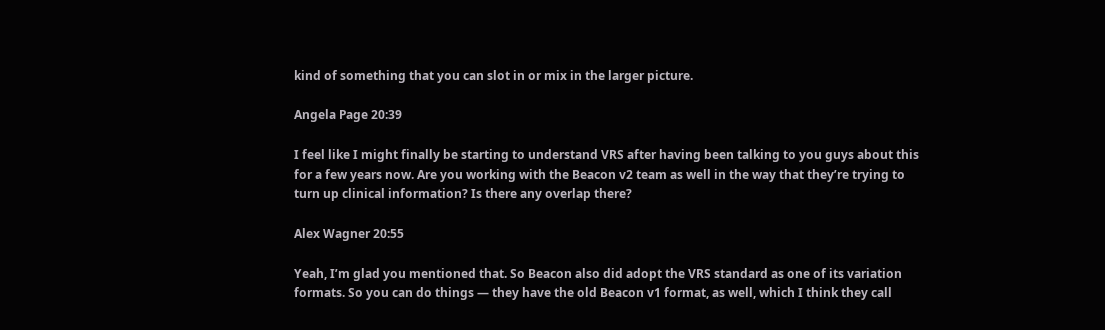kind of something that you can slot in or mix in the larger picture.

Angela Page 20:39

I feel like I might finally be starting to understand VRS after having been talking to you guys about this for a few years now. Are you working with the Beacon v2 team as well in the way that they’re trying to turn up clinical information? Is there any overlap there?

Alex Wagner 20:55

Yeah, I’m glad you mentioned that. So Beacon also did adopt the VRS standard as one of its variation formats. So you can do things — they have the old Beacon v1 format, as well, which I think they call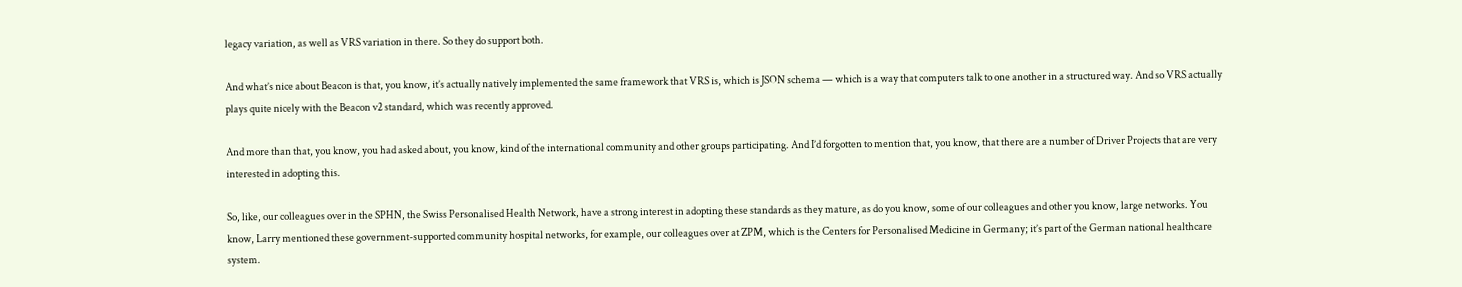legacy variation, as well as VRS variation in there. So they do support both.

And what’s nice about Beacon is that, you know, it’s actually natively implemented the same framework that VRS is, which is JSON schema — which is a way that computers talk to one another in a structured way. And so VRS actually plays quite nicely with the Beacon v2 standard, which was recently approved.

And more than that, you know, you had asked about, you know, kind of the international community and other groups participating. And I’d forgotten to mention that, you know, that there are a number of Driver Projects that are very interested in adopting this.

So, like, our colleagues over in the SPHN, the Swiss Personalised Health Network, have a strong interest in adopting these standards as they mature, as do you know, some of our colleagues and other you know, large networks. You know, Larry mentioned these government-supported community hospital networks, for example, our colleagues over at ZPM, which is the Centers for Personalised Medicine in Germany; it’s part of the German national healthcare system.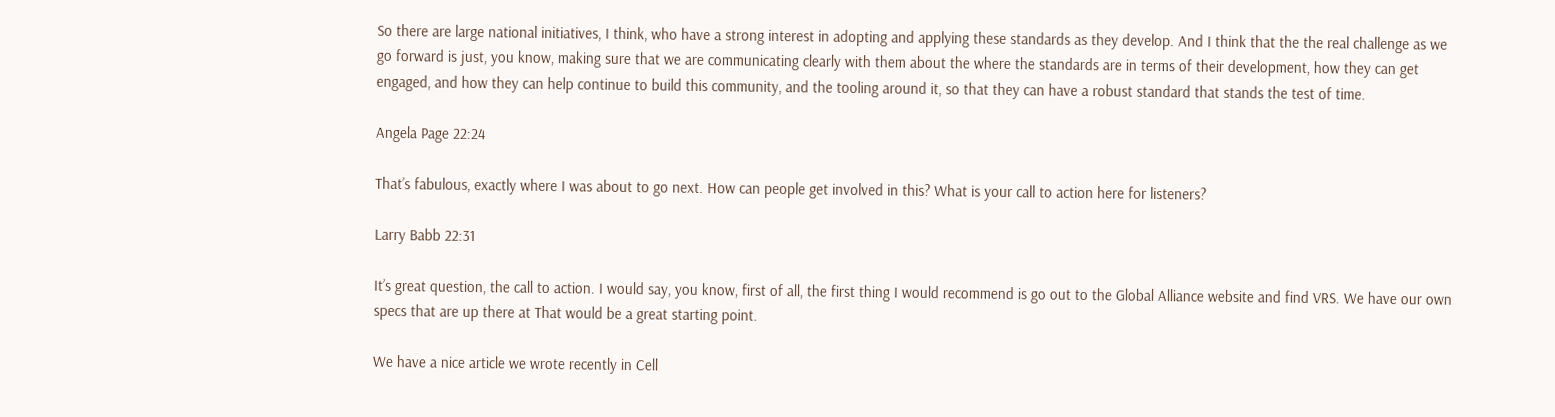So there are large national initiatives, I think, who have a strong interest in adopting and applying these standards as they develop. And I think that the the real challenge as we go forward is just, you know, making sure that we are communicating clearly with them about the where the standards are in terms of their development, how they can get engaged, and how they can help continue to build this community, and the tooling around it, so that they can have a robust standard that stands the test of time.

Angela Page 22:24

That’s fabulous, exactly where I was about to go next. How can people get involved in this? What is your call to action here for listeners?

Larry Babb 22:31

It’s great question, the call to action. I would say, you know, first of all, the first thing I would recommend is go out to the Global Alliance website and find VRS. We have our own specs that are up there at That would be a great starting point.

We have a nice article we wrote recently in Cell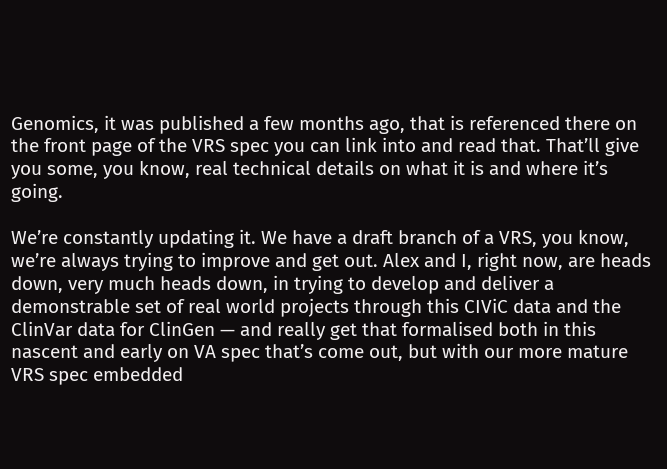Genomics, it was published a few months ago, that is referenced there on the front page of the VRS spec you can link into and read that. That’ll give you some, you know, real technical details on what it is and where it’s going.

We’re constantly updating it. We have a draft branch of a VRS, you know, we’re always trying to improve and get out. Alex and I, right now, are heads down, very much heads down, in trying to develop and deliver a demonstrable set of real world projects through this CIViC data and the ClinVar data for ClinGen — and really get that formalised both in this nascent and early on VA spec that’s come out, but with our more mature VRS spec embedded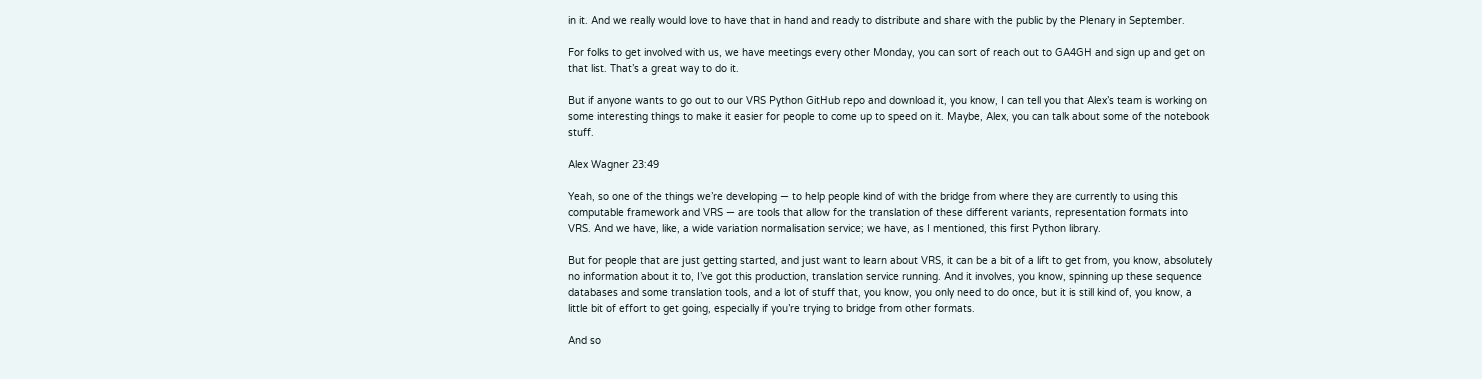in it. And we really would love to have that in hand and ready to distribute and share with the public by the Plenary in September.

For folks to get involved with us, we have meetings every other Monday, you can sort of reach out to GA4GH and sign up and get on that list. That’s a great way to do it.

But if anyone wants to go out to our VRS Python GitHub repo and download it, you know, I can tell you that Alex’s team is working on some interesting things to make it easier for people to come up to speed on it. Maybe, Alex, you can talk about some of the notebook stuff.

Alex Wagner 23:49

Yeah, so one of the things we’re developing — to help people kind of with the bridge from where they are currently to using this computable framework and VRS — are tools that allow for the translation of these different variants, representation formats into VRS. And we have, like, a wide variation normalisation service; we have, as I mentioned, this first Python library.

But for people that are just getting started, and just want to learn about VRS, it can be a bit of a lift to get from, you know, absolutely no information about it to, I’ve got this production, translation service running. And it involves, you know, spinning up these sequence databases and some translation tools, and a lot of stuff that, you know, you only need to do once, but it is still kind of, you know, a little bit of effort to get going, especially if you’re trying to bridge from other formats.

And so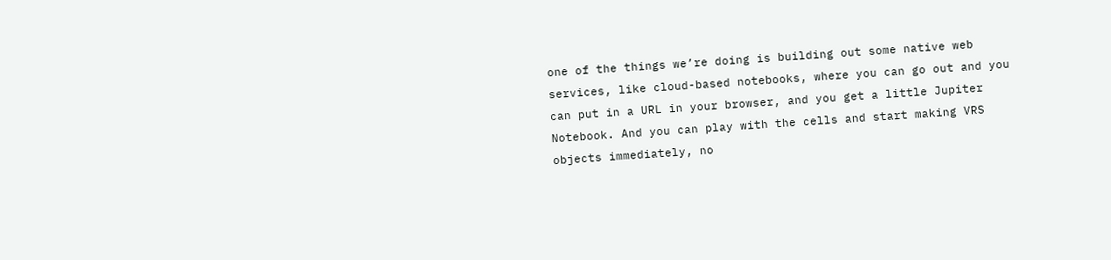one of the things we’re doing is building out some native web services, like cloud-based notebooks, where you can go out and you can put in a URL in your browser, and you get a little Jupiter Notebook. And you can play with the cells and start making VRS objects immediately, no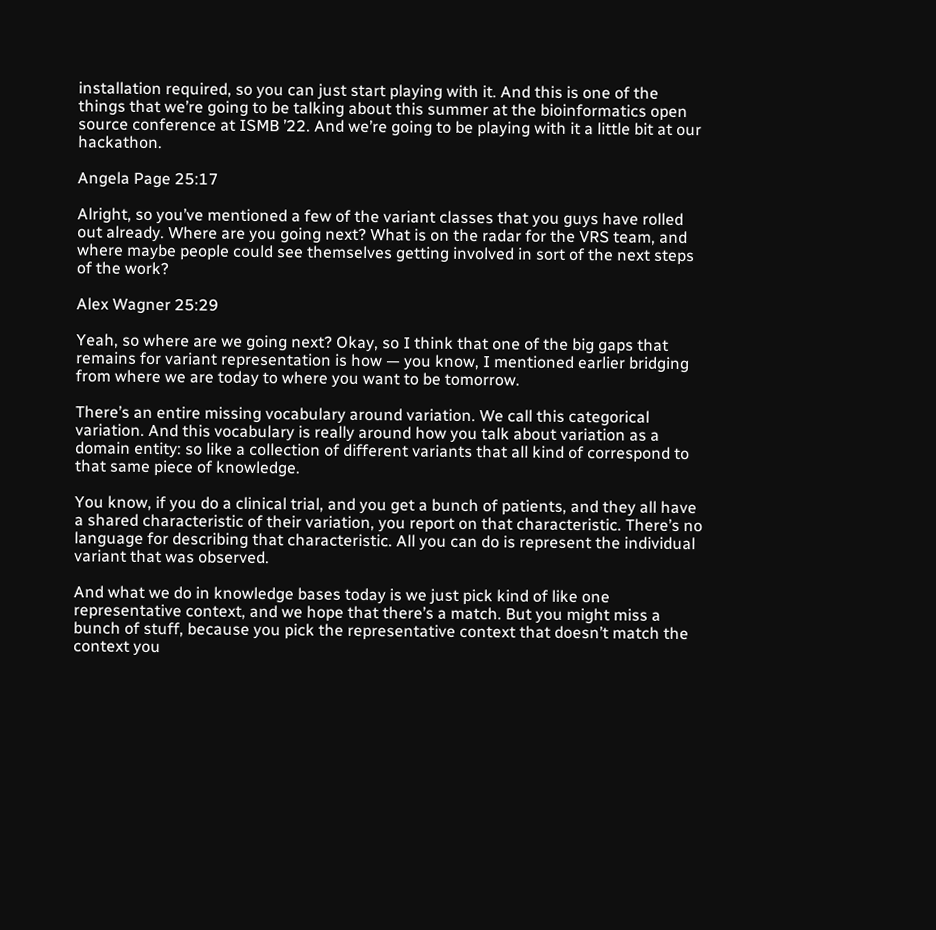installation required, so you can just start playing with it. And this is one of the things that we’re going to be talking about this summer at the bioinformatics open source conference at ISMB ’22. And we’re going to be playing with it a little bit at our hackathon.

Angela Page 25:17

Alright, so you’ve mentioned a few of the variant classes that you guys have rolled out already. Where are you going next? What is on the radar for the VRS team, and where maybe people could see themselves getting involved in sort of the next steps of the work?

Alex Wagner 25:29

Yeah, so where are we going next? Okay, so I think that one of the big gaps that remains for variant representation is how — you know, I mentioned earlier bridging from where we are today to where you want to be tomorrow.

There’s an entire missing vocabulary around variation. We call this categorical variation. And this vocabulary is really around how you talk about variation as a domain entity: so like a collection of different variants that all kind of correspond to that same piece of knowledge.

You know, if you do a clinical trial, and you get a bunch of patients, and they all have a shared characteristic of their variation, you report on that characteristic. There’s no language for describing that characteristic. All you can do is represent the individual variant that was observed.

And what we do in knowledge bases today is we just pick kind of like one representative context, and we hope that there’s a match. But you might miss a bunch of stuff, because you pick the representative context that doesn’t match the context you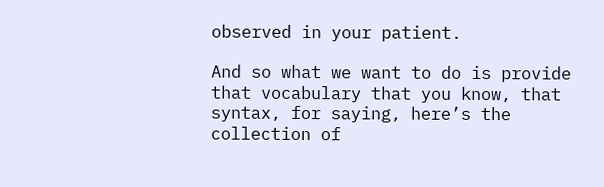observed in your patient.

And so what we want to do is provide that vocabulary that you know, that syntax, for saying, here’s the collection of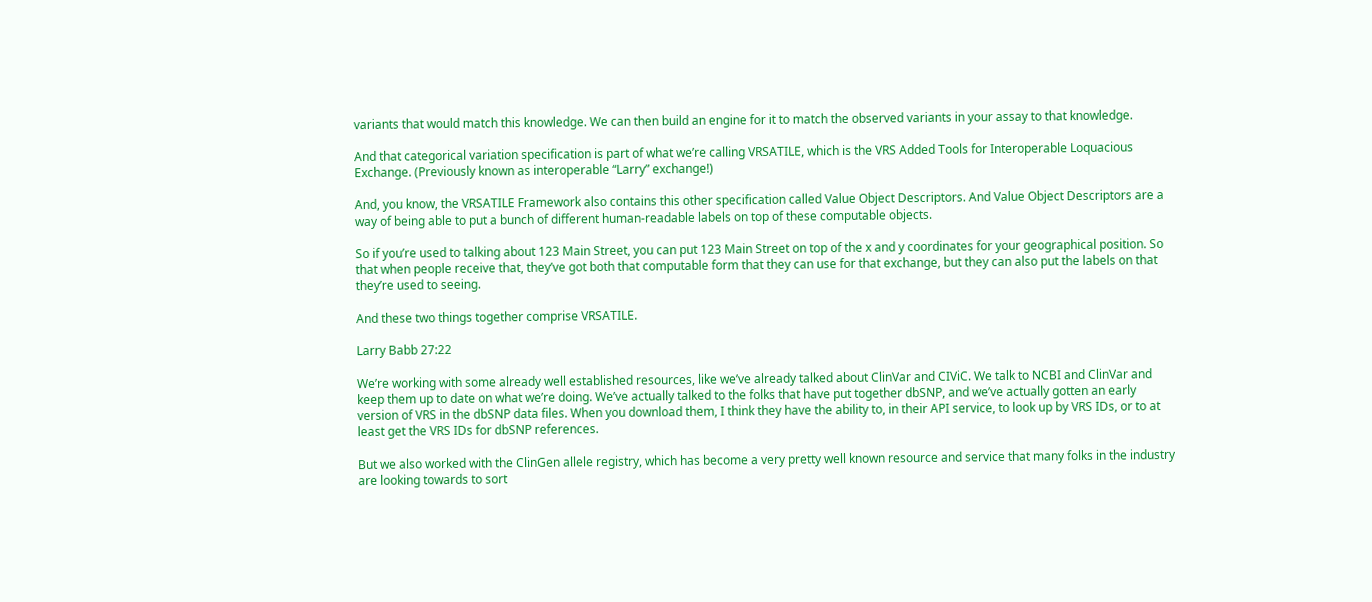variants that would match this knowledge. We can then build an engine for it to match the observed variants in your assay to that knowledge.

And that categorical variation specification is part of what we’re calling VRSATILE, which is the VRS Added Tools for Interoperable Loquacious Exchange. (Previously known as interoperable “Larry” exchange!)

And, you know, the VRSATILE Framework also contains this other specification called Value Object Descriptors. And Value Object Descriptors are a way of being able to put a bunch of different human-readable labels on top of these computable objects.

So if you’re used to talking about 123 Main Street, you can put 123 Main Street on top of the x and y coordinates for your geographical position. So that when people receive that, they’ve got both that computable form that they can use for that exchange, but they can also put the labels on that they’re used to seeing.

And these two things together comprise VRSATILE.

Larry Babb 27:22

We’re working with some already well established resources, like we’ve already talked about ClinVar and CIViC. We talk to NCBI and ClinVar and keep them up to date on what we’re doing. We’ve actually talked to the folks that have put together dbSNP, and we’ve actually gotten an early version of VRS in the dbSNP data files. When you download them, I think they have the ability to, in their API service, to look up by VRS IDs, or to at least get the VRS IDs for dbSNP references.

But we also worked with the ClinGen allele registry, which has become a very pretty well known resource and service that many folks in the industry are looking towards to sort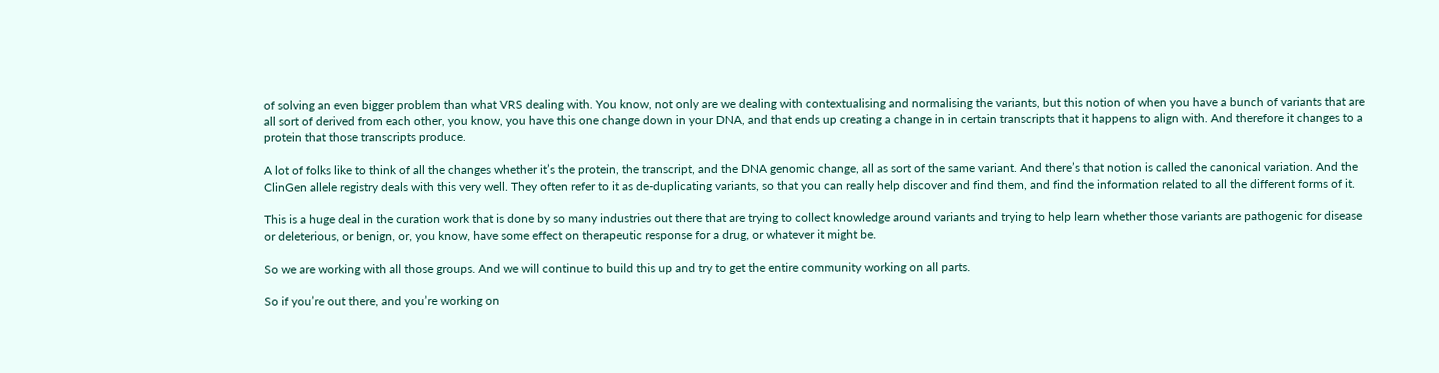of solving an even bigger problem than what VRS dealing with. You know, not only are we dealing with contextualising and normalising the variants, but this notion of when you have a bunch of variants that are all sort of derived from each other, you know, you have this one change down in your DNA, and that ends up creating a change in in certain transcripts that it happens to align with. And therefore it changes to a protein that those transcripts produce.

A lot of folks like to think of all the changes whether it’s the protein, the transcript, and the DNA genomic change, all as sort of the same variant. And there’s that notion is called the canonical variation. And the ClinGen allele registry deals with this very well. They often refer to it as de-duplicating variants, so that you can really help discover and find them, and find the information related to all the different forms of it.

This is a huge deal in the curation work that is done by so many industries out there that are trying to collect knowledge around variants and trying to help learn whether those variants are pathogenic for disease or deleterious, or benign, or, you know, have some effect on therapeutic response for a drug, or whatever it might be.

So we are working with all those groups. And we will continue to build this up and try to get the entire community working on all parts.

So if you’re out there, and you’re working on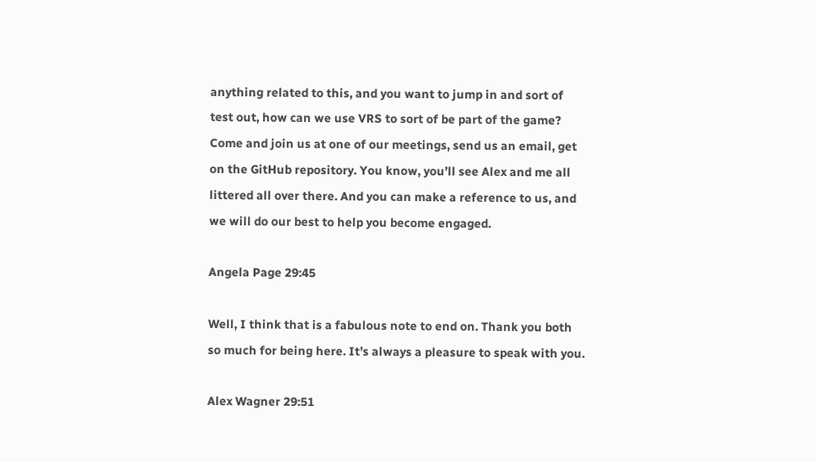anything related to this, and you want to jump in and sort of test out, how can we use VRS to sort of be part of the game? Come and join us at one of our meetings, send us an email, get on the GitHub repository. You know, you’ll see Alex and me all littered all over there. And you can make a reference to us, and we will do our best to help you become engaged.

Angela Page 29:45

Well, I think that is a fabulous note to end on. Thank you both so much for being here. It’s always a pleasure to speak with you.

Alex Wagner 29:51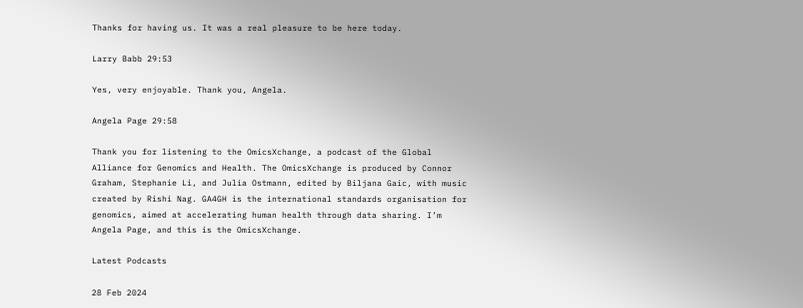Thanks for having us. It was a real pleasure to be here today.

Larry Babb 29:53

Yes, very enjoyable. Thank you, Angela.

Angela Page 29:58

Thank you for listening to the OmicsXchange, a podcast of the Global Alliance for Genomics and Health. The OmicsXchange is produced by Connor Graham, Stephanie Li, and Julia Ostmann, edited by Biljana Gaic, with music created by Rishi Nag. GA4GH is the international standards organisation for genomics, aimed at accelerating human health through data sharing. I’m Angela Page, and this is the OmicsXchange.

Latest Podcasts

28 Feb 2024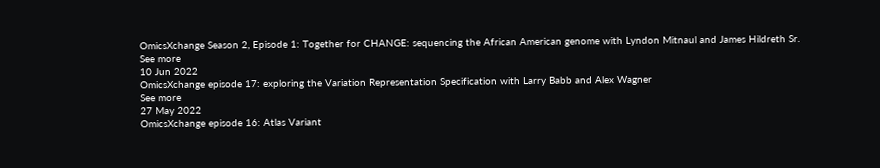OmicsXchange Season 2, Episode 1: Together for CHANGE: sequencing the African American genome with Lyndon Mitnaul and James Hildreth Sr.
See more
10 Jun 2022
OmicsXchange episode 17: exploring the Variation Representation Specification with Larry Babb and Alex Wagner
See more
27 May 2022
OmicsXchange episode 16: Atlas Variant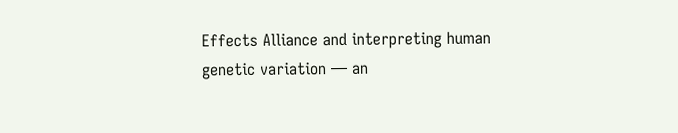Effects Alliance and interpreting human genetic variation — an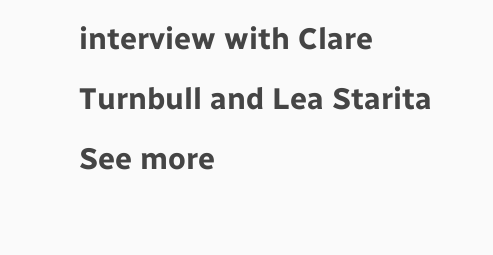interview with Clare Turnbull and Lea Starita
See more